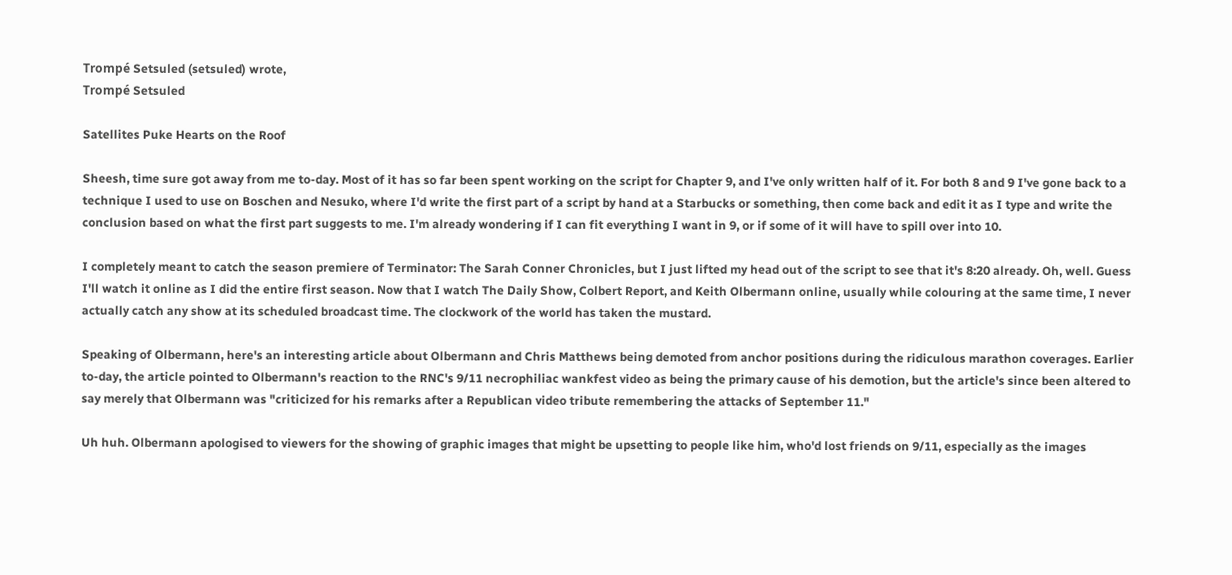Trompé Setsuled (setsuled) wrote,
Trompé Setsuled

Satellites Puke Hearts on the Roof

Sheesh, time sure got away from me to-day. Most of it has so far been spent working on the script for Chapter 9, and I've only written half of it. For both 8 and 9 I've gone back to a technique I used to use on Boschen and Nesuko, where I'd write the first part of a script by hand at a Starbucks or something, then come back and edit it as I type and write the conclusion based on what the first part suggests to me. I'm already wondering if I can fit everything I want in 9, or if some of it will have to spill over into 10.

I completely meant to catch the season premiere of Terminator: The Sarah Conner Chronicles, but I just lifted my head out of the script to see that it's 8:20 already. Oh, well. Guess I'll watch it online as I did the entire first season. Now that I watch The Daily Show, Colbert Report, and Keith Olbermann online, usually while colouring at the same time, I never actually catch any show at its scheduled broadcast time. The clockwork of the world has taken the mustard.

Speaking of Olbermann, here's an interesting article about Olbermann and Chris Matthews being demoted from anchor positions during the ridiculous marathon coverages. Earlier to-day, the article pointed to Olbermann's reaction to the RNC's 9/11 necrophiliac wankfest video as being the primary cause of his demotion, but the article's since been altered to say merely that Olbermann was "criticized for his remarks after a Republican video tribute remembering the attacks of September 11."

Uh huh. Olbermann apologised to viewers for the showing of graphic images that might be upsetting to people like him, who'd lost friends on 9/11, especially as the images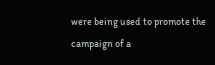were being used to promote the campaign of a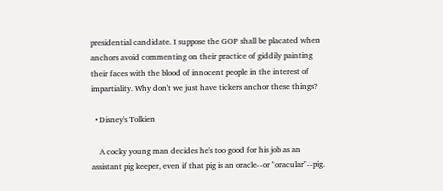presidential candidate. I suppose the GOP shall be placated when anchors avoid commenting on their practice of giddily painting their faces with the blood of innocent people in the interest of impartiality. Why don't we just have tickers anchor these things?

  • Disney's Tolkien

    A cocky young man decides he's too good for his job as an assistant pig keeper, even if that pig is an oracle--or "oracular"--pig.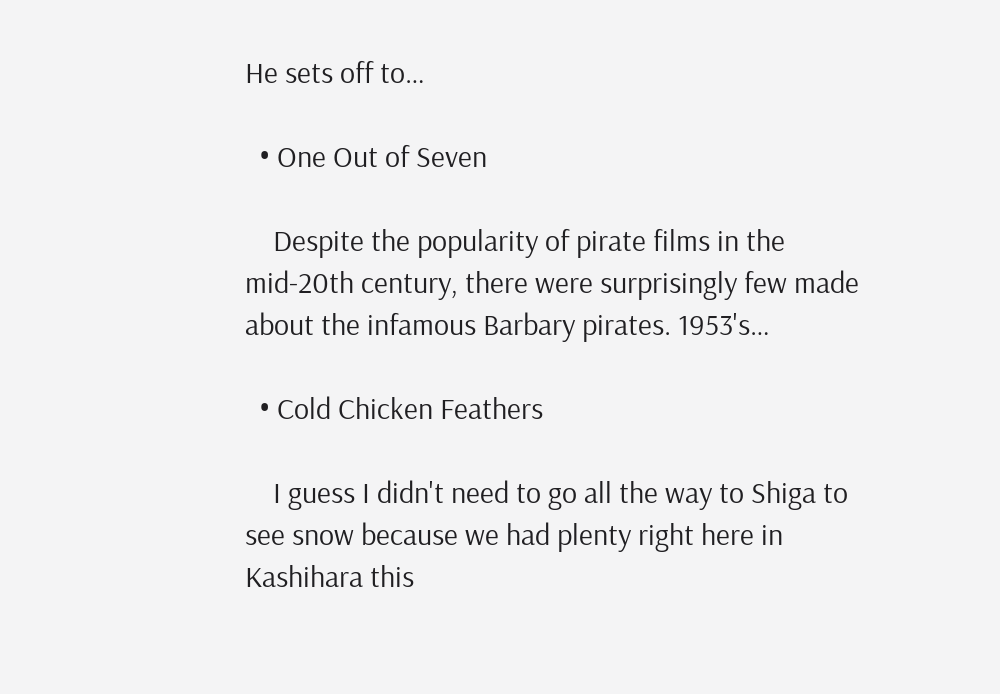He sets off to…

  • One Out of Seven

    Despite the popularity of pirate films in the mid-20th century, there were surprisingly few made about the infamous Barbary pirates. 1953's…

  • Cold Chicken Feathers

    I guess I didn't need to go all the way to Shiga to see snow because we had plenty right here in Kashihara this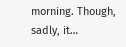morning. Though, sadly, it…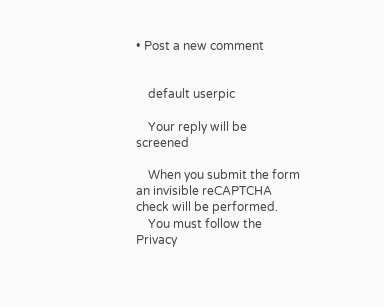• Post a new comment


    default userpic

    Your reply will be screened

    When you submit the form an invisible reCAPTCHA check will be performed.
    You must follow the Privacy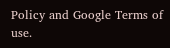Policy and Google Terms of use.